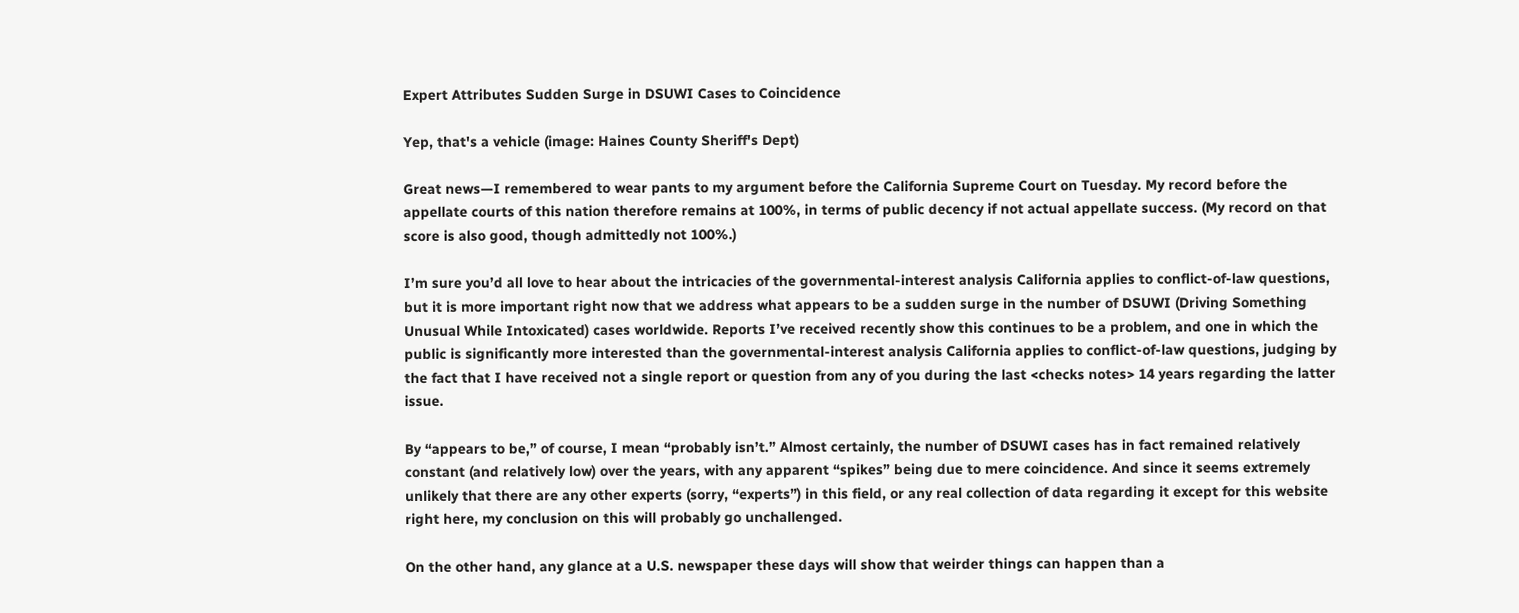Expert Attributes Sudden Surge in DSUWI Cases to Coincidence

Yep, that's a vehicle (image: Haines County Sheriff's Dept)

Great news—I remembered to wear pants to my argument before the California Supreme Court on Tuesday. My record before the appellate courts of this nation therefore remains at 100%, in terms of public decency if not actual appellate success. (My record on that score is also good, though admittedly not 100%.)

I’m sure you’d all love to hear about the intricacies of the governmental-interest analysis California applies to conflict-of-law questions, but it is more important right now that we address what appears to be a sudden surge in the number of DSUWI (Driving Something Unusual While Intoxicated) cases worldwide. Reports I’ve received recently show this continues to be a problem, and one in which the public is significantly more interested than the governmental-interest analysis California applies to conflict-of-law questions, judging by the fact that I have received not a single report or question from any of you during the last <checks notes> 14 years regarding the latter issue.

By “appears to be,” of course, I mean “probably isn’t.” Almost certainly, the number of DSUWI cases has in fact remained relatively constant (and relatively low) over the years, with any apparent “spikes” being due to mere coincidence. And since it seems extremely unlikely that there are any other experts (sorry, “experts”) in this field, or any real collection of data regarding it except for this website right here, my conclusion on this will probably go unchallenged.

On the other hand, any glance at a U.S. newspaper these days will show that weirder things can happen than a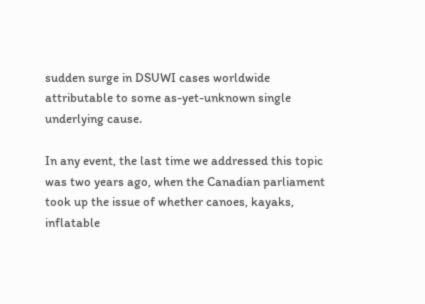sudden surge in DSUWI cases worldwide attributable to some as-yet-unknown single underlying cause.

In any event, the last time we addressed this topic was two years ago, when the Canadian parliament took up the issue of whether canoes, kayaks, inflatable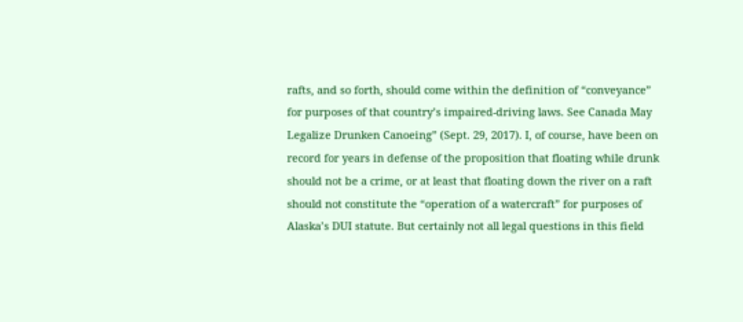rafts, and so forth, should come within the definition of “conveyance” for purposes of that country’s impaired-driving laws. See Canada May Legalize Drunken Canoeing” (Sept. 29, 2017). I, of course, have been on record for years in defense of the proposition that floating while drunk should not be a crime, or at least that floating down the river on a raft should not constitute the “operation of a watercraft” for purposes of Alaska’s DUI statute. But certainly not all legal questions in this field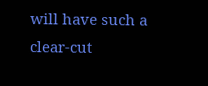will have such a clear-cut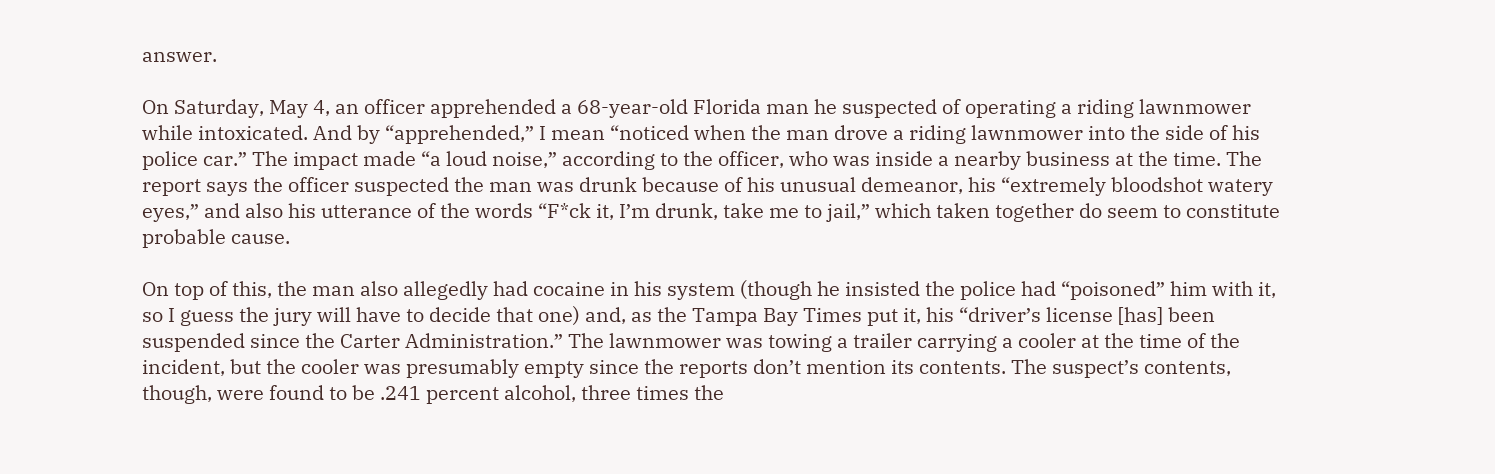answer.

On Saturday, May 4, an officer apprehended a 68-year-old Florida man he suspected of operating a riding lawnmower while intoxicated. And by “apprehended,” I mean “noticed when the man drove a riding lawnmower into the side of his police car.” The impact made “a loud noise,” according to the officer, who was inside a nearby business at the time. The report says the officer suspected the man was drunk because of his unusual demeanor, his “extremely bloodshot watery eyes,” and also his utterance of the words “F*ck it, I’m drunk, take me to jail,” which taken together do seem to constitute probable cause.

On top of this, the man also allegedly had cocaine in his system (though he insisted the police had “poisoned” him with it, so I guess the jury will have to decide that one) and, as the Tampa Bay Times put it, his “driver’s license [has] been suspended since the Carter Administration.” The lawnmower was towing a trailer carrying a cooler at the time of the incident, but the cooler was presumably empty since the reports don’t mention its contents. The suspect’s contents, though, were found to be .241 percent alcohol, three times the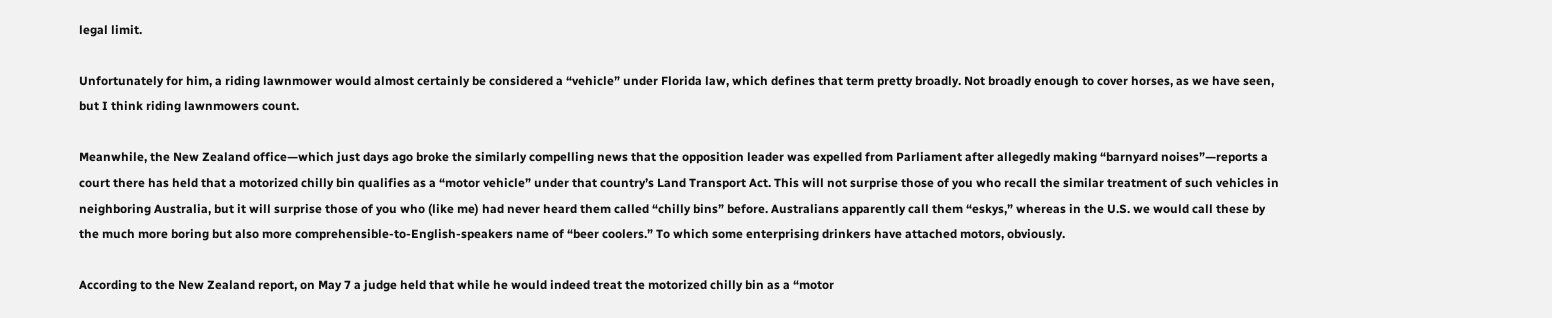legal limit.

Unfortunately for him, a riding lawnmower would almost certainly be considered a “vehicle” under Florida law, which defines that term pretty broadly. Not broadly enough to cover horses, as we have seen, but I think riding lawnmowers count.

Meanwhile, the New Zealand office—which just days ago broke the similarly compelling news that the opposition leader was expelled from Parliament after allegedly making “barnyard noises”—reports a court there has held that a motorized chilly bin qualifies as a “motor vehicle” under that country’s Land Transport Act. This will not surprise those of you who recall the similar treatment of such vehicles in neighboring Australia, but it will surprise those of you who (like me) had never heard them called “chilly bins” before. Australians apparently call them “eskys,” whereas in the U.S. we would call these by the much more boring but also more comprehensible-to-English-speakers name of “beer coolers.” To which some enterprising drinkers have attached motors, obviously.

According to the New Zealand report, on May 7 a judge held that while he would indeed treat the motorized chilly bin as a “motor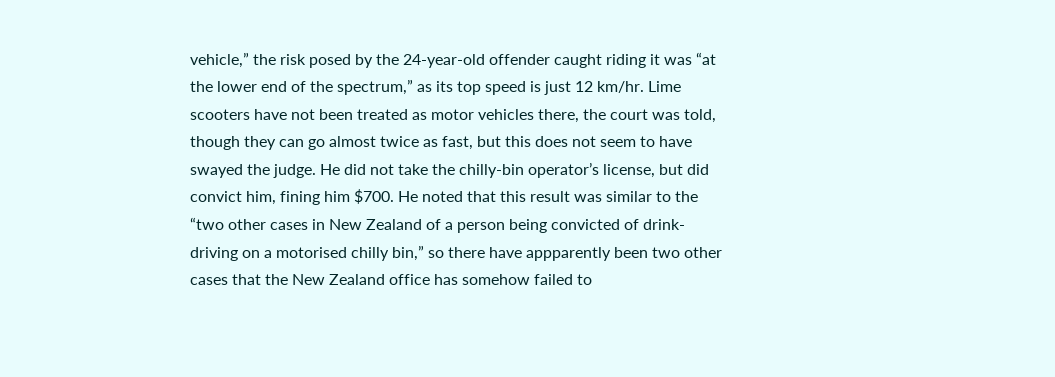vehicle,” the risk posed by the 24-year-old offender caught riding it was “at the lower end of the spectrum,” as its top speed is just 12 km/hr. Lime scooters have not been treated as motor vehicles there, the court was told, though they can go almost twice as fast, but this does not seem to have swayed the judge. He did not take the chilly-bin operator’s license, but did convict him, fining him $700. He noted that this result was similar to the “two other cases in New Zealand of a person being convicted of drink-driving on a motorised chilly bin,” so there have appparently been two other cases that the New Zealand office has somehow failed to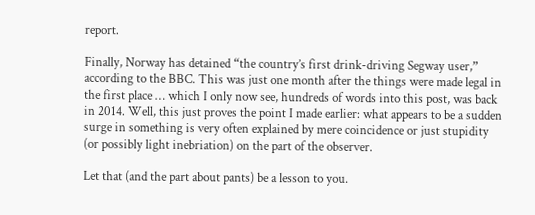report.

Finally, Norway has detained “the country’s first drink-driving Segway user,” according to the BBC. This was just one month after the things were made legal in the first place … which I only now see, hundreds of words into this post, was back in 2014. Well, this just proves the point I made earlier: what appears to be a sudden surge in something is very often explained by mere coincidence or just stupidity (or possibly light inebriation) on the part of the observer.

Let that (and the part about pants) be a lesson to you.